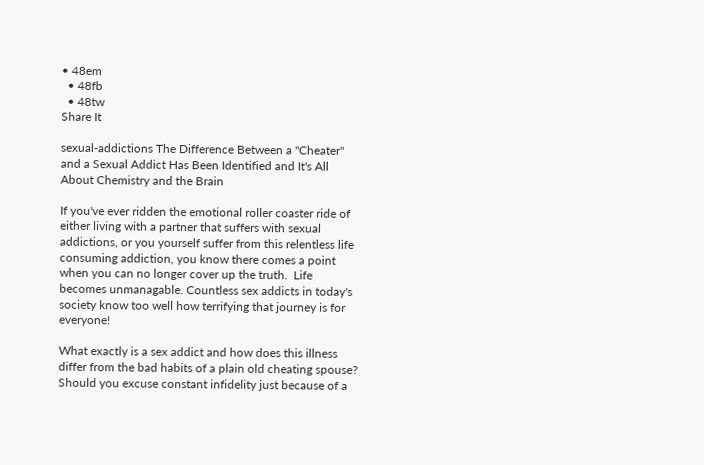• 48em
  • 48fb
  • 48tw
Share It

sexual-addictions The Difference Between a "Cheater" and a Sexual Addict Has Been Identified and It's All About Chemistry and the Brain

If you've ever ridden the emotional roller coaster ride of either living with a partner that suffers with sexual addictions, or you yourself suffer from this relentless life consuming addiction, you know there comes a point when you can no longer cover up the truth.  Life becomes unmanagable. Countless sex addicts in today's society know too well how terrifying that journey is for everyone!

What exactly is a sex addict and how does this illness differ from the bad habits of a plain old cheating spouse? Should you excuse constant infidelity just because of a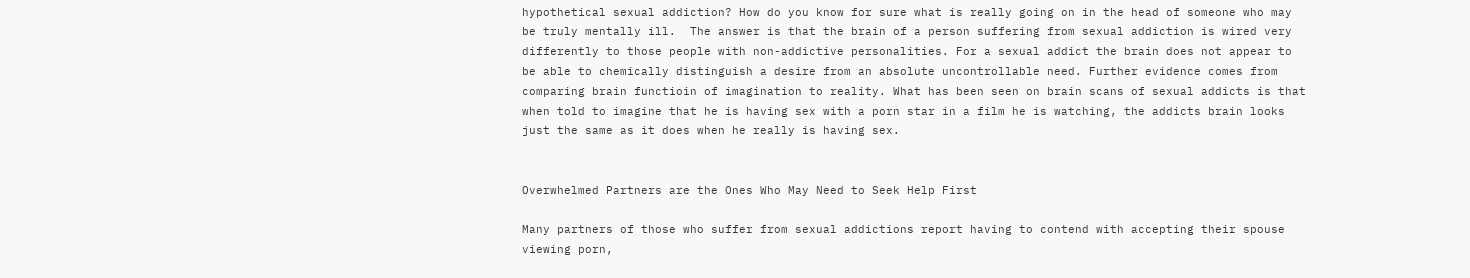hypothetical sexual addiction? How do you know for sure what is really going on in the head of someone who may be truly mentally ill.  The answer is that the brain of a person suffering from sexual addiction is wired very differently to those people with non-addictive personalities. For a sexual addict the brain does not appear to be able to chemically distinguish a desire from an absolute uncontrollable need. Further evidence comes from comparing brain functioin of imagination to reality. What has been seen on brain scans of sexual addicts is that  when told to imagine that he is having sex with a porn star in a film he is watching, the addicts brain looks just the same as it does when he really is having sex.


Overwhelmed Partners are the Ones Who May Need to Seek Help First

Many partners of those who suffer from sexual addictions report having to contend with accepting their spouse viewing porn,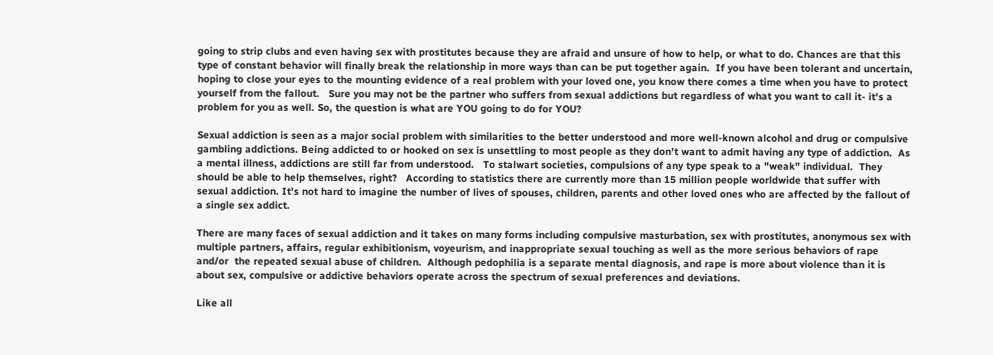going to strip clubs and even having sex with prostitutes because they are afraid and unsure of how to help, or what to do. Chances are that this type of constant behavior will finally break the relationship in more ways than can be put together again.  If you have been tolerant and uncertain, hoping to close your eyes to the mounting evidence of a real problem with your loved one, you know there comes a time when you have to protect yourself from the fallout.   Sure you may not be the partner who suffers from sexual addictions but regardless of what you want to call it- it's a problem for you as well. So, the question is what are YOU going to do for YOU?

Sexual addiction is seen as a major social problem with similarities to the better understood and more well-known alcohol and drug or compulsive gambling addictions. Being addicted to or hooked on sex is unsettling to most people as they don't want to admit having any type of addiction.  As a mental illness, addictions are still far from understood.   To stalwart societies, compulsions of any type speak to a "weak" individual.  They should be able to help themselves, right?   According to statistics there are currently more than 15 million people worldwide that suffer with sexual addiction. It's not hard to imagine the number of lives of spouses, children, parents and other loved ones who are affected by the fallout of a single sex addict.

There are many faces of sexual addiction and it takes on many forms including compulsive masturbation, sex with prostitutes, anonymous sex with multiple partners, affairs, regular exhibitionism, voyeurism, and inappropriate sexual touching as well as the more serious behaviors of rape and/or  the repeated sexual abuse of children.  Although pedophilia is a separate mental diagnosis, and rape is more about violence than it is about sex, compulsive or addictive behaviors operate across the spectrum of sexual preferences and deviations.

Like all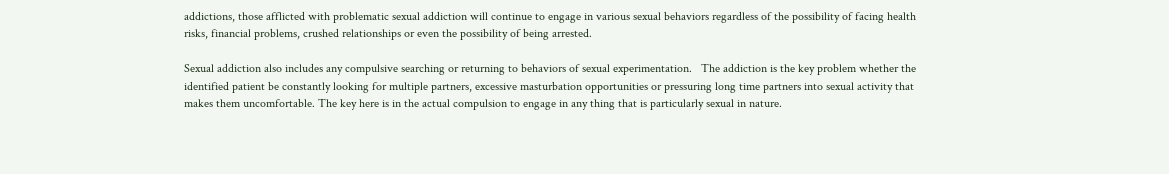addictions, those afflicted with problematic sexual addiction will continue to engage in various sexual behaviors regardless of the possibility of facing health risks, financial problems, crushed relationships or even the possibility of being arrested.

Sexual addiction also includes any compulsive searching or returning to behaviors of sexual experimentation.   The addiction is the key problem whether the identified patient be constantly looking for multiple partners, excessive masturbation opportunities or pressuring long time partners into sexual activity that makes them uncomfortable. The key here is in the actual compulsion to engage in any thing that is particularly sexual in nature.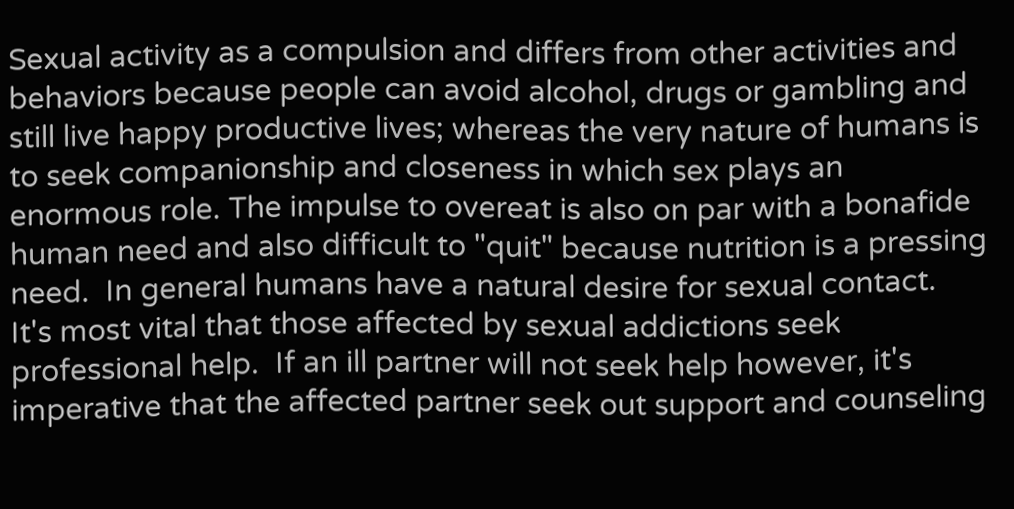Sexual activity as a compulsion and differs from other activities and behaviors because people can avoid alcohol, drugs or gambling and still live happy productive lives; whereas the very nature of humans is to seek companionship and closeness in which sex plays an enormous role. The impulse to overeat is also on par with a bonafide human need and also difficult to "quit" because nutrition is a pressing need.  In general humans have a natural desire for sexual contact.  It's most vital that those affected by sexual addictions seek professional help.  If an ill partner will not seek help however, it's imperative that the affected partner seek out support and counseling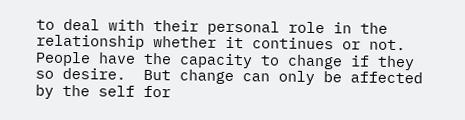to deal with their personal role in the relationship whether it continues or not.  People have the capacity to change if they so desire.  But change can only be affected by the self for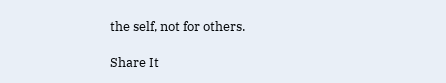the self, not for others.

Share It